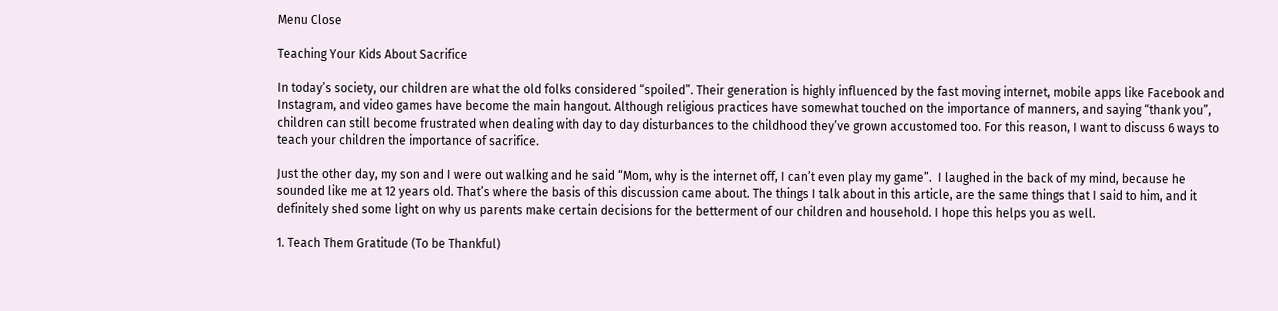Menu Close

Teaching Your Kids About Sacrifice

In today’s society, our children are what the old folks considered “spoiled”. Their generation is highly influenced by the fast moving internet, mobile apps like Facebook and Instagram, and video games have become the main hangout. Although religious practices have somewhat touched on the importance of manners, and saying “thank you”, children can still become frustrated when dealing with day to day disturbances to the childhood they’ve grown accustomed too. For this reason, I want to discuss 6 ways to teach your children the importance of sacrifice.

Just the other day, my son and I were out walking and he said “Mom, why is the internet off, I can’t even play my game”.  I laughed in the back of my mind, because he sounded like me at 12 years old. That’s where the basis of this discussion came about. The things I talk about in this article, are the same things that I said to him, and it definitely shed some light on why us parents make certain decisions for the betterment of our children and household. I hope this helps you as well.

1. Teach Them Gratitude (To be Thankful)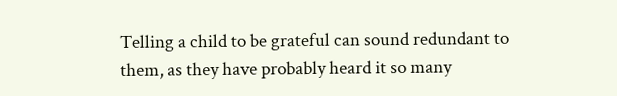Telling a child to be grateful can sound redundant to them, as they have probably heard it so many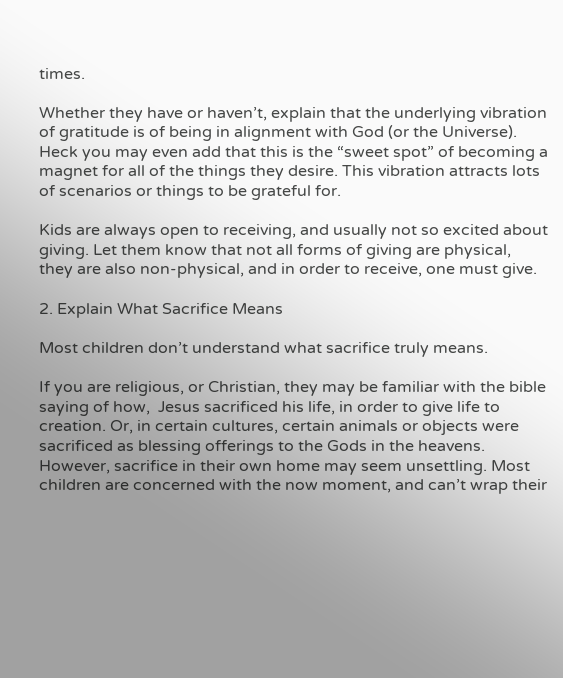times.

Whether they have or haven’t, explain that the underlying vibration of gratitude is of being in alignment with God (or the Universe). Heck you may even add that this is the “sweet spot” of becoming a magnet for all of the things they desire. This vibration attracts lots of scenarios or things to be grateful for.

Kids are always open to receiving, and usually not so excited about giving. Let them know that not all forms of giving are physical, they are also non-physical, and in order to receive, one must give.

2. Explain What Sacrifice Means

Most children don’t understand what sacrifice truly means.

If you are religious, or Christian, they may be familiar with the bible saying of how,  Jesus sacrificed his life, in order to give life to creation. Or, in certain cultures, certain animals or objects were sacrificed as blessing offerings to the Gods in the heavens. However, sacrifice in their own home may seem unsettling. Most children are concerned with the now moment, and can’t wrap their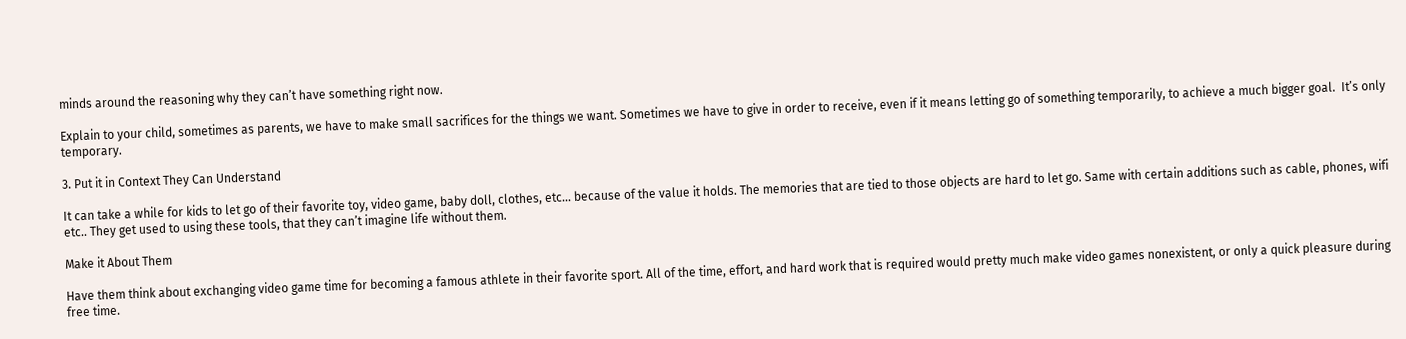minds around the reasoning why they can’t have something right now.

Explain to your child, sometimes as parents, we have to make small sacrifices for the things we want. Sometimes we have to give in order to receive, even if it means letting go of something temporarily, to achieve a much bigger goal.  It’s only temporary.

3. Put it in Context They Can Understand

It can take a while for kids to let go of their favorite toy, video game, baby doll, clothes, etc… because of the value it holds. The memories that are tied to those objects are hard to let go. Same with certain additions such as cable, phones, wifi etc.. They get used to using these tools, that they can’t imagine life without them.

Make it About Them

Have them think about exchanging video game time for becoming a famous athlete in their favorite sport. All of the time, effort, and hard work that is required would pretty much make video games nonexistent, or only a quick pleasure during free time.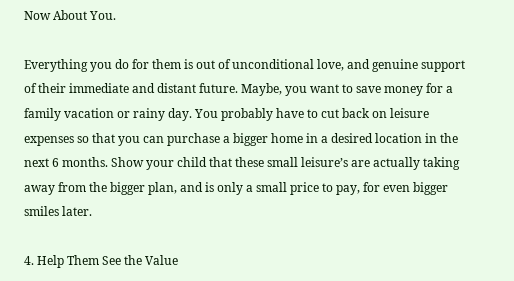Now About You.

Everything you do for them is out of unconditional love, and genuine support of their immediate and distant future. Maybe, you want to save money for a family vacation or rainy day. You probably have to cut back on leisure expenses so that you can purchase a bigger home in a desired location in the next 6 months. Show your child that these small leisure’s are actually taking away from the bigger plan, and is only a small price to pay, for even bigger smiles later.

4. Help Them See the Value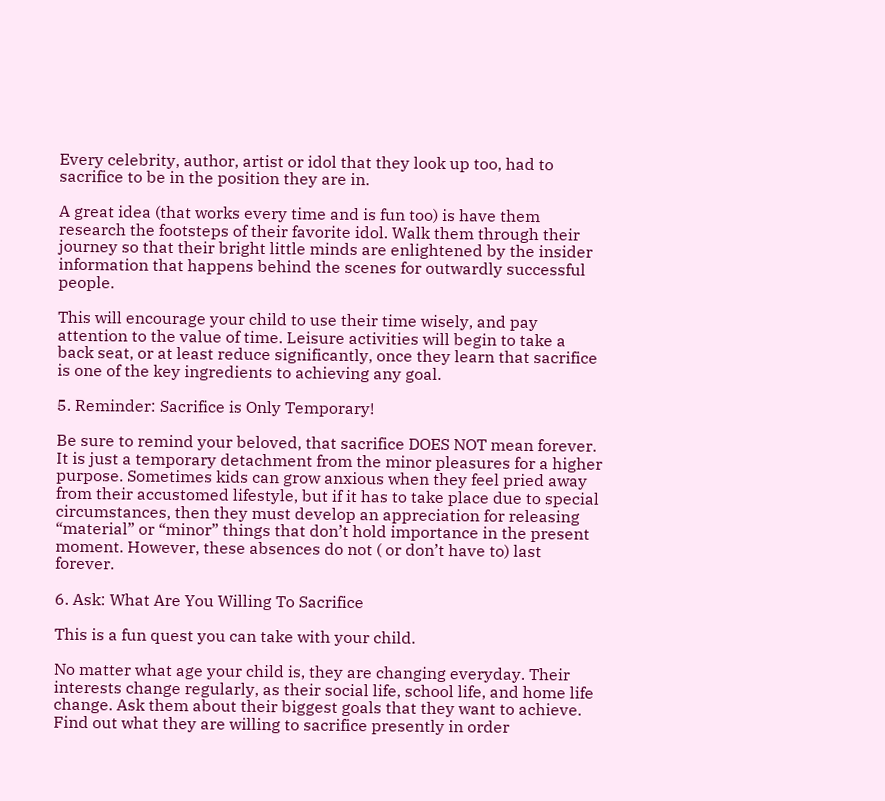Every celebrity, author, artist or idol that they look up too, had to sacrifice to be in the position they are in.

A great idea (that works every time and is fun too) is have them research the footsteps of their favorite idol. Walk them through their journey so that their bright little minds are enlightened by the insider information that happens behind the scenes for outwardly successful people.

This will encourage your child to use their time wisely, and pay attention to the value of time. Leisure activities will begin to take a back seat, or at least reduce significantly, once they learn that sacrifice is one of the key ingredients to achieving any goal.

5. Reminder: Sacrifice is Only Temporary!

Be sure to remind your beloved, that sacrifice DOES NOT mean forever. It is just a temporary detachment from the minor pleasures for a higher purpose. Sometimes kids can grow anxious when they feel pried away from their accustomed lifestyle, but if it has to take place due to special circumstances, then they must develop an appreciation for releasing “material” or “minor” things that don’t hold importance in the present moment. However, these absences do not ( or don’t have to) last forever.

6. Ask: What Are You Willing To Sacrifice

This is a fun quest you can take with your child.

No matter what age your child is, they are changing everyday. Their interests change regularly, as their social life, school life, and home life change. Ask them about their biggest goals that they want to achieve. Find out what they are willing to sacrifice presently in order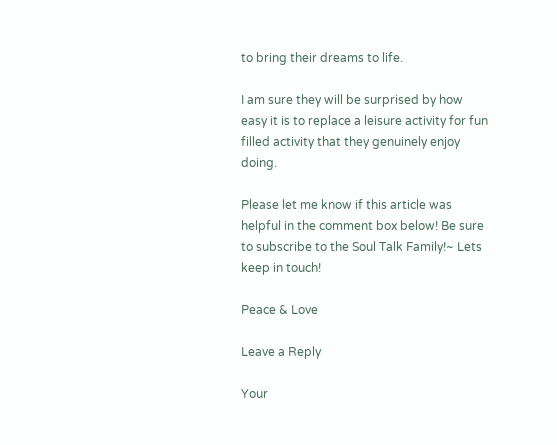to bring their dreams to life.

I am sure they will be surprised by how easy it is to replace a leisure activity for fun filled activity that they genuinely enjoy doing.

Please let me know if this article was helpful in the comment box below! Be sure to subscribe to the Soul Talk Family!~ Lets keep in touch!

Peace & Love

Leave a Reply

Your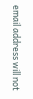email address will not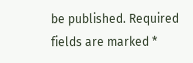be published. Required fields are marked *